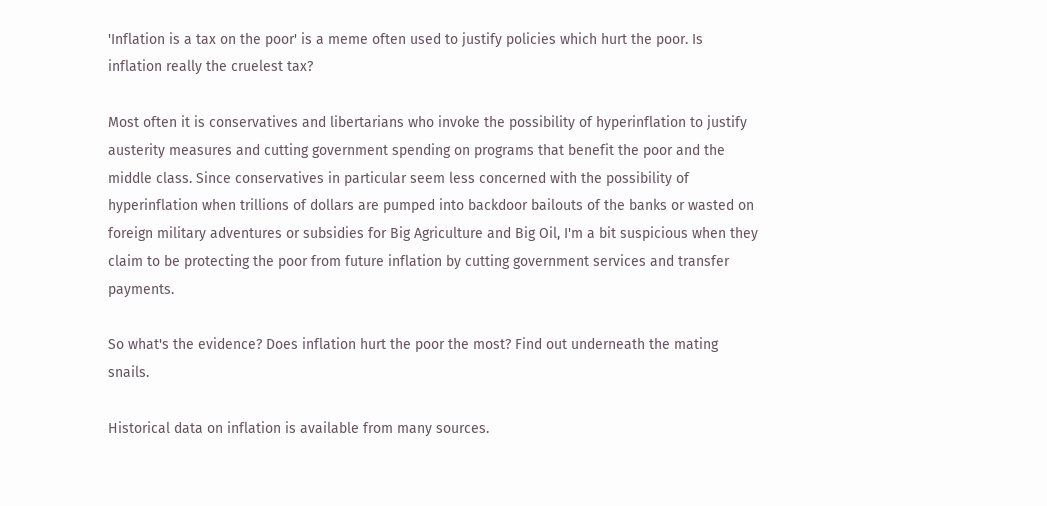'Inflation is a tax on the poor' is a meme often used to justify policies which hurt the poor. Is inflation really the cruelest tax?

Most often it is conservatives and libertarians who invoke the possibility of hyperinflation to justify austerity measures and cutting government spending on programs that benefit the poor and the middle class. Since conservatives in particular seem less concerned with the possibility of hyperinflation when trillions of dollars are pumped into backdoor bailouts of the banks or wasted on foreign military adventures or subsidies for Big Agriculture and Big Oil, I'm a bit suspicious when they claim to be protecting the poor from future inflation by cutting government services and transfer payments.

So what's the evidence? Does inflation hurt the poor the most? Find out underneath the mating snails.

Historical data on inflation is available from many sources.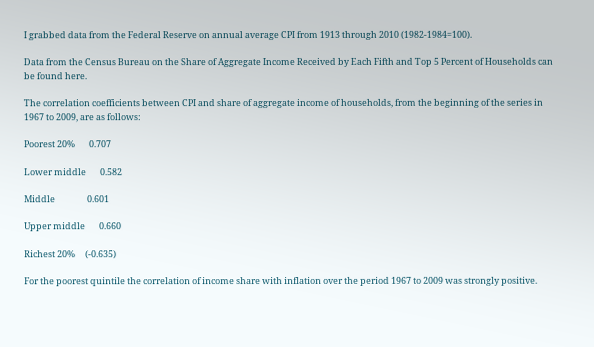I grabbed data from the Federal Reserve on annual average CPI from 1913 through 2010 (1982-1984=100).

Data from the Census Bureau on the Share of Aggregate Income Received by Each Fifth and Top 5 Percent of Households can be found here.

The correlation coefficients between CPI and share of aggregate income of households, from the beginning of the series in 1967 to 2009, are as follows:

Poorest 20%       0.707

Lower middle       0.582

Middle                0.601

Upper middle       0.660

Richest 20%     (-0.635)

For the poorest quintile the correlation of income share with inflation over the period 1967 to 2009 was strongly positive.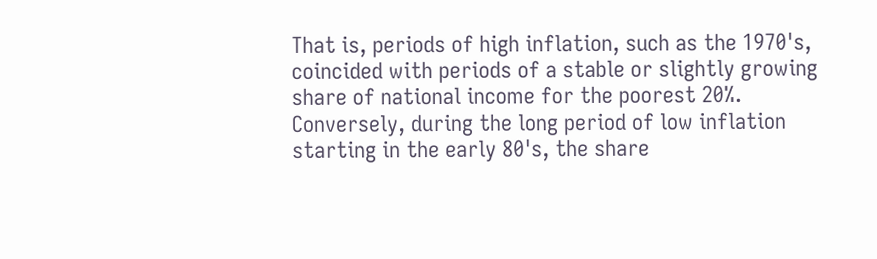That is, periods of high inflation, such as the 1970's, coincided with periods of a stable or slightly growing share of national income for the poorest 20%. Conversely, during the long period of low inflation starting in the early 80's, the share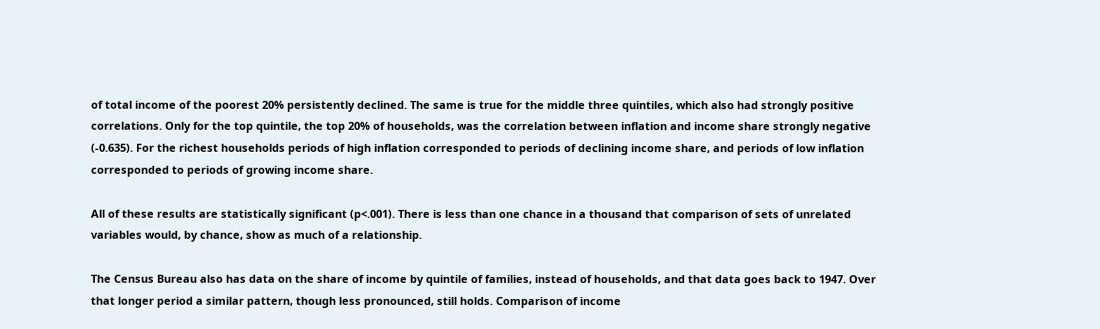of total income of the poorest 20% persistently declined. The same is true for the middle three quintiles, which also had strongly positive correlations. Only for the top quintile, the top 20% of households, was the correlation between inflation and income share strongly negative (-0.635). For the richest households periods of high inflation corresponded to periods of declining income share, and periods of low inflation corresponded to periods of growing income share.

All of these results are statistically significant (p<.001). There is less than one chance in a thousand that comparison of sets of unrelated variables would, by chance, show as much of a relationship.

The Census Bureau also has data on the share of income by quintile of families, instead of households, and that data goes back to 1947. Over that longer period a similar pattern, though less pronounced, still holds. Comparison of income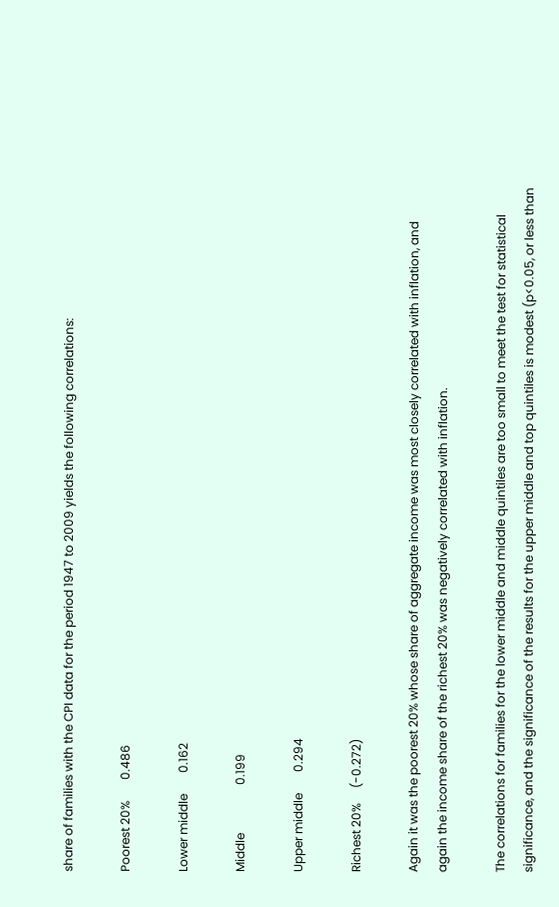share of families with the CPI data for the period 1947 to 2009 yields the following correlations:

Poorest 20%       0.486

Lower middle       0.162

Middle                0.199

Upper middle       0.294

Richest 20%     (-0.272)

Again it was the poorest 20% whose share of aggregate income was most closely correlated with inflation, and again the income share of the richest 20% was negatively correlated with inflation.

The correlations for families for the lower middle and middle quintiles are too small to meet the test for statistical significance, and the significance of the results for the upper middle and top quintiles is modest (p<0.05, or less than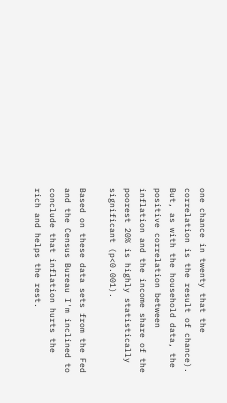one chance in twenty that the correlation is the result of chance). But, as with the household data, the positive correlation between inflation and the income share of the poorest 20% is highly statistically significant (p<0.001).

Based on these data sets from the Fed and the Census Bureau I'm inclined to conclude that inflation hurts the rich and helps the rest.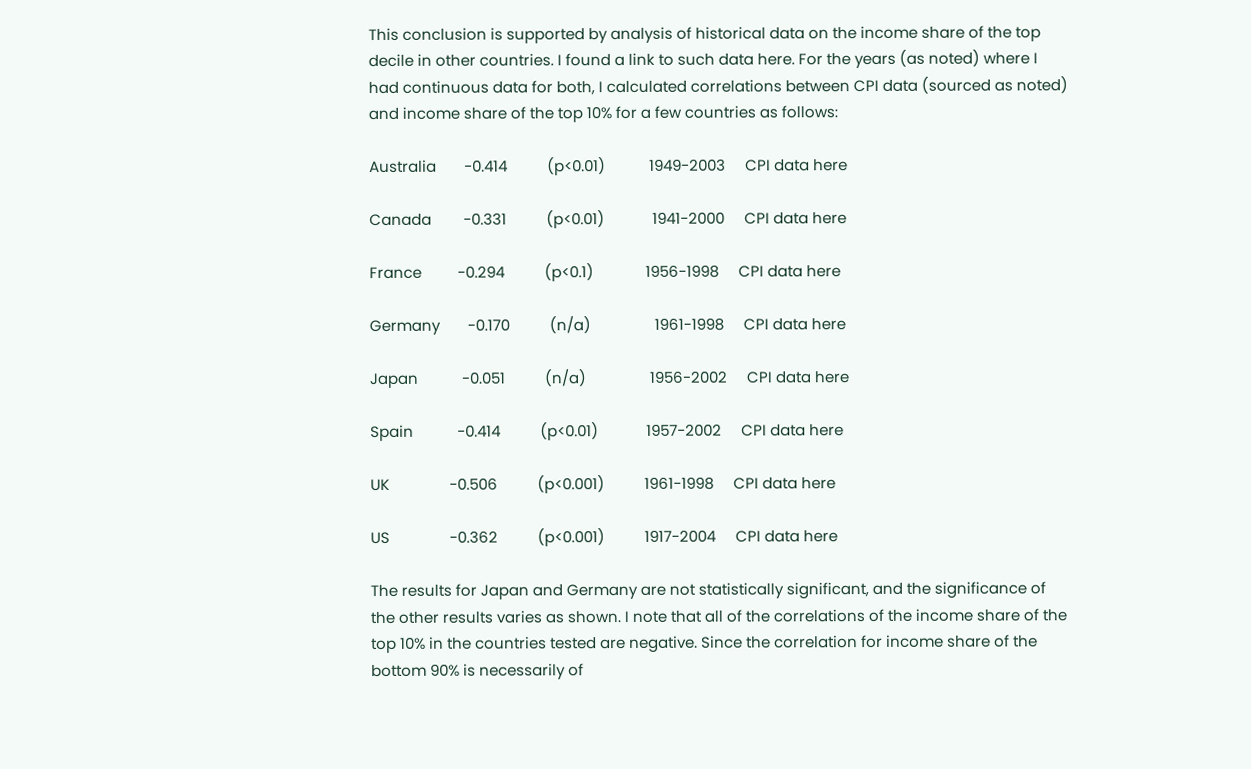This conclusion is supported by analysis of historical data on the income share of the top decile in other countries. I found a link to such data here. For the years (as noted) where I had continuous data for both, I calculated correlations between CPI data (sourced as noted) and income share of the top 10% for a few countries as follows:

Australia       -0.414          (p<0.01)           1949-2003     CPI data here

Canada        -0.331          (p<0.01)            1941-2000     CPI data here

France         -0.294          (p<0.1)             1956-1998     CPI data here

Germany       -0.170          (n/a)                1961-1998     CPI data here

Japan           -0.051          (n/a)                1956-2002     CPI data here

Spain           -0.414          (p<0.01)            1957-2002     CPI data here

UK               -0.506          (p<0.001)          1961-1998     CPI data here

US               -0.362          (p<0.001)          1917-2004     CPI data here

The results for Japan and Germany are not statistically significant, and the significance of the other results varies as shown. I note that all of the correlations of the income share of the top 10% in the countries tested are negative. Since the correlation for income share of the bottom 90% is necessarily of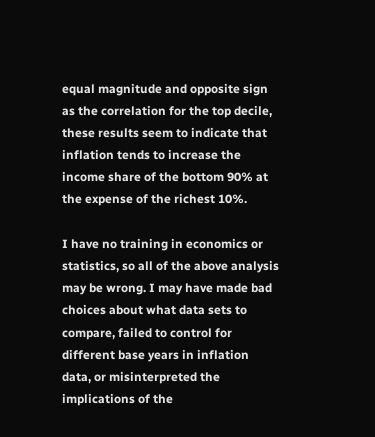equal magnitude and opposite sign as the correlation for the top decile, these results seem to indicate that inflation tends to increase the income share of the bottom 90% at the expense of the richest 10%.

I have no training in economics or statistics, so all of the above analysis may be wrong. I may have made bad choices about what data sets to compare, failed to control for different base years in inflation data, or misinterpreted the implications of the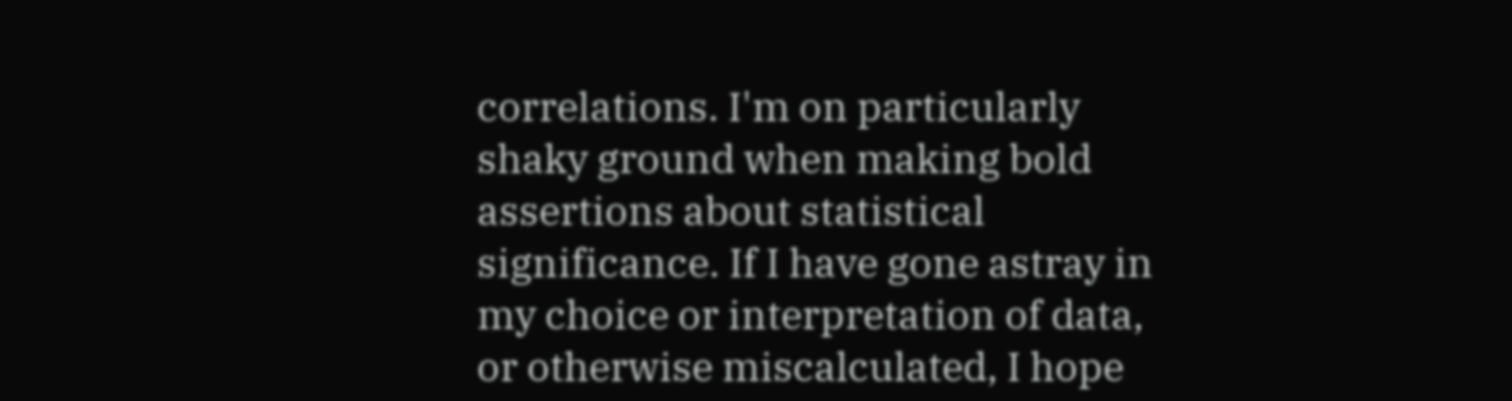correlations. I'm on particularly shaky ground when making bold assertions about statistical significance. If I have gone astray in my choice or interpretation of data, or otherwise miscalculated, I hope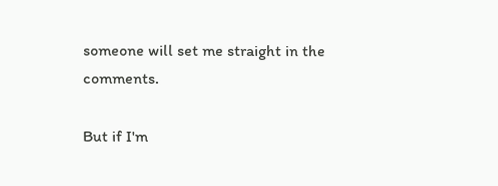someone will set me straight in the comments.

But if I'm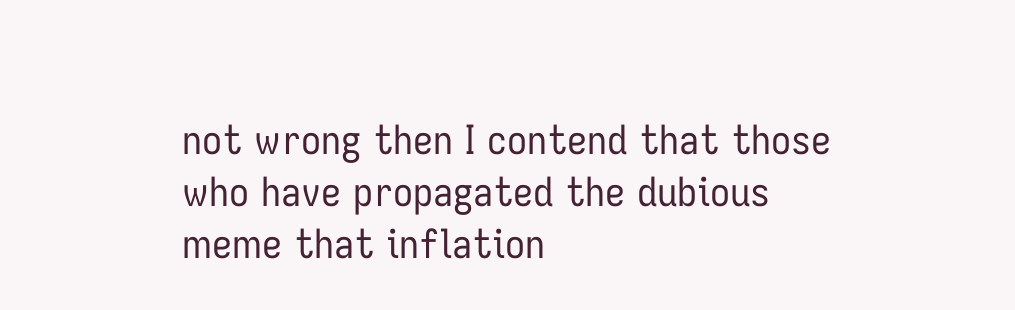not wrong then I contend that those who have propagated the dubious meme that inflation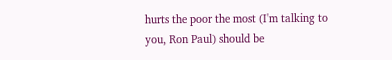hurts the poor the most (I'm talking to you, Ron Paul) should be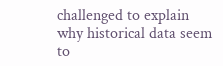challenged to explain why historical data seem to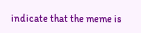indicate that the meme is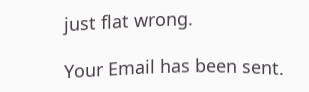just flat wrong.

Your Email has been sent.